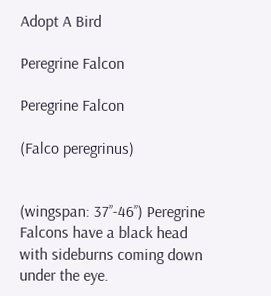Adopt A Bird

Peregrine Falcon

Peregrine Falcon

(Falco peregrinus)


(wingspan: 37’’-46’’) Peregrine Falcons have a black head with sideburns coming down under the eye.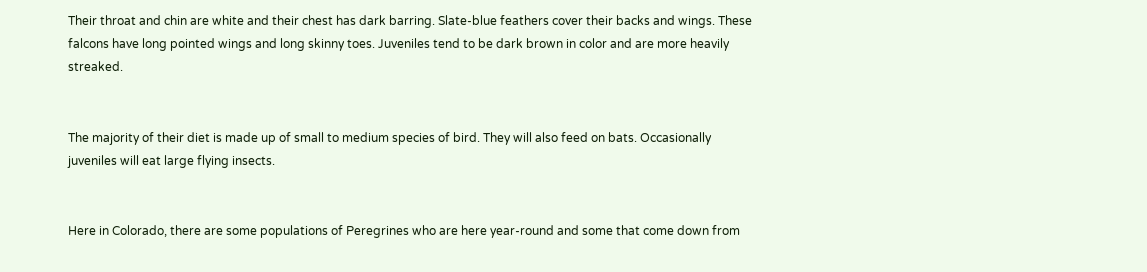Their throat and chin are white and their chest has dark barring. Slate-blue feathers cover their backs and wings. These falcons have long pointed wings and long skinny toes. Juveniles tend to be dark brown in color and are more heavily streaked.


The majority of their diet is made up of small to medium species of bird. They will also feed on bats. Occasionally juveniles will eat large flying insects.


Here in Colorado, there are some populations of Peregrines who are here year-round and some that come down from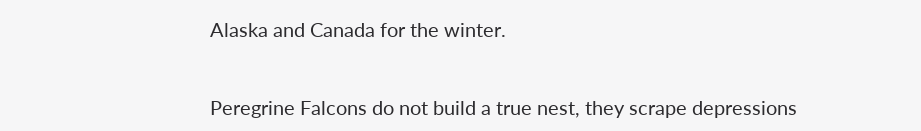Alaska and Canada for the winter.


Peregrine Falcons do not build a true nest, they scrape depressions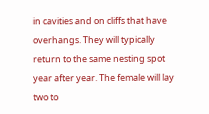in cavities and on cliffs that have overhangs. They will typically return to the same nesting spot year after year. The female will lay two to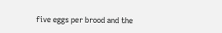five eggs per brood and the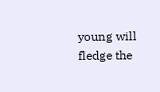young will fledge the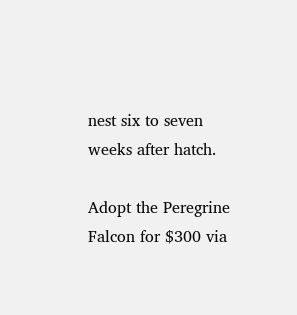nest six to seven weeks after hatch.

Adopt the Peregrine Falcon for $300 via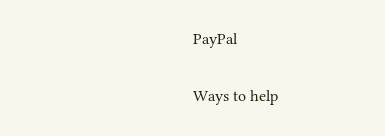PayPal

Ways to help